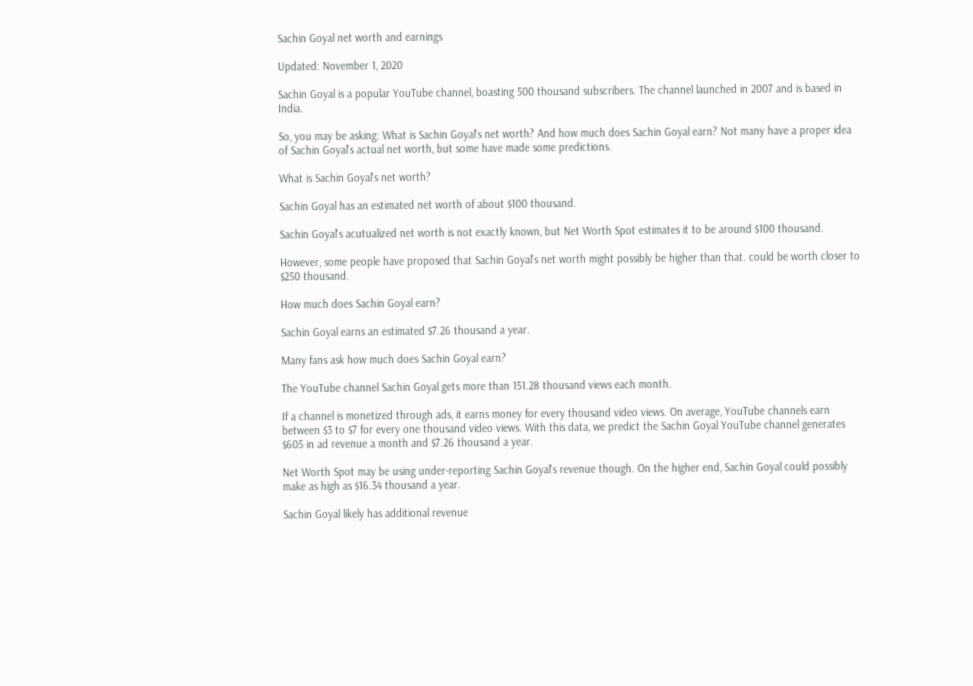Sachin Goyal net worth and earnings

Updated: November 1, 2020

Sachin Goyal is a popular YouTube channel, boasting 500 thousand subscribers. The channel launched in 2007 and is based in India.

So, you may be asking: What is Sachin Goyal's net worth? And how much does Sachin Goyal earn? Not many have a proper idea of Sachin Goyal's actual net worth, but some have made some predictions.

What is Sachin Goyal's net worth?

Sachin Goyal has an estimated net worth of about $100 thousand.

Sachin Goyal's acutualized net worth is not exactly known, but Net Worth Spot estimates it to be around $100 thousand.

However, some people have proposed that Sachin Goyal's net worth might possibly be higher than that. could be worth closer to $250 thousand.

How much does Sachin Goyal earn?

Sachin Goyal earns an estimated $7.26 thousand a year.

Many fans ask how much does Sachin Goyal earn?

The YouTube channel Sachin Goyal gets more than 151.28 thousand views each month.

If a channel is monetized through ads, it earns money for every thousand video views. On average, YouTube channels earn between $3 to $7 for every one thousand video views. With this data, we predict the Sachin Goyal YouTube channel generates $605 in ad revenue a month and $7.26 thousand a year.

Net Worth Spot may be using under-reporting Sachin Goyal's revenue though. On the higher end, Sachin Goyal could possibly make as high as $16.34 thousand a year.

Sachin Goyal likely has additional revenue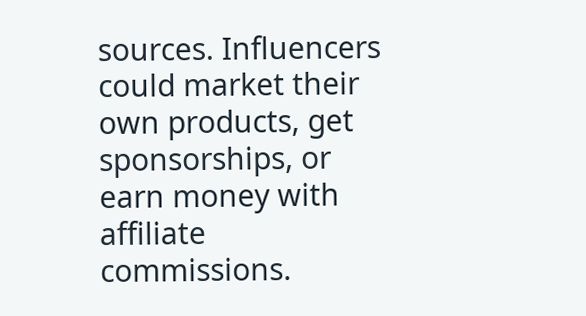sources. Influencers could market their own products, get sponsorships, or earn money with affiliate commissions.